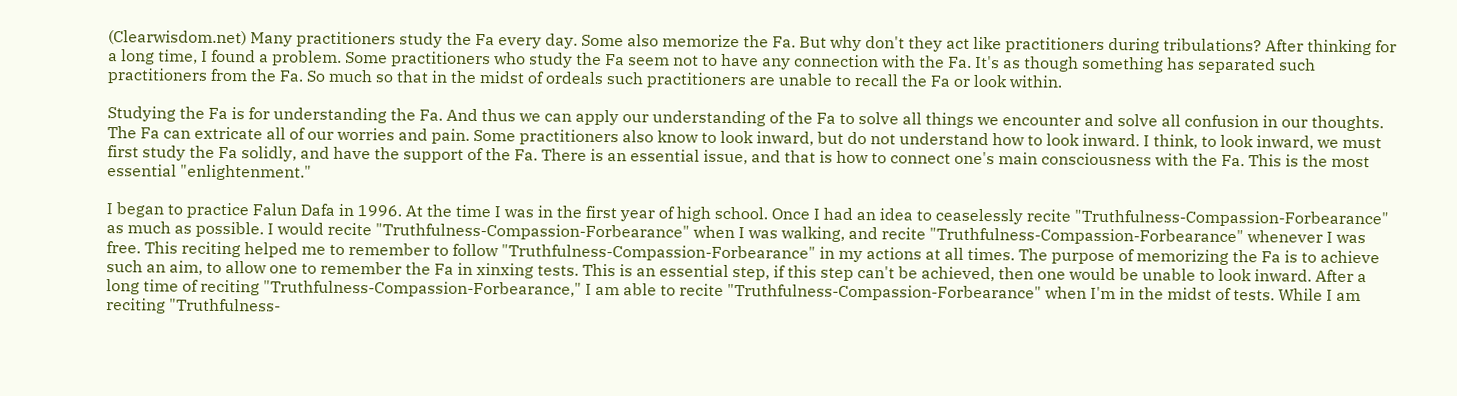(Clearwisdom.net) Many practitioners study the Fa every day. Some also memorize the Fa. But why don't they act like practitioners during tribulations? After thinking for a long time, I found a problem. Some practitioners who study the Fa seem not to have any connection with the Fa. It's as though something has separated such practitioners from the Fa. So much so that in the midst of ordeals such practitioners are unable to recall the Fa or look within.

Studying the Fa is for understanding the Fa. And thus we can apply our understanding of the Fa to solve all things we encounter and solve all confusion in our thoughts. The Fa can extricate all of our worries and pain. Some practitioners also know to look inward, but do not understand how to look inward. I think, to look inward, we must first study the Fa solidly, and have the support of the Fa. There is an essential issue, and that is how to connect one's main consciousness with the Fa. This is the most essential "enlightenment."

I began to practice Falun Dafa in 1996. At the time I was in the first year of high school. Once I had an idea to ceaselessly recite "Truthfulness-Compassion-Forbearance" as much as possible. I would recite "Truthfulness-Compassion-Forbearance" when I was walking, and recite "Truthfulness-Compassion-Forbearance" whenever I was free. This reciting helped me to remember to follow "Truthfulness-Compassion-Forbearance" in my actions at all times. The purpose of memorizing the Fa is to achieve such an aim, to allow one to remember the Fa in xinxing tests. This is an essential step, if this step can't be achieved, then one would be unable to look inward. After a long time of reciting "Truthfulness-Compassion-Forbearance," I am able to recite "Truthfulness-Compassion-Forbearance" when I'm in the midst of tests. While I am reciting "Truthfulness-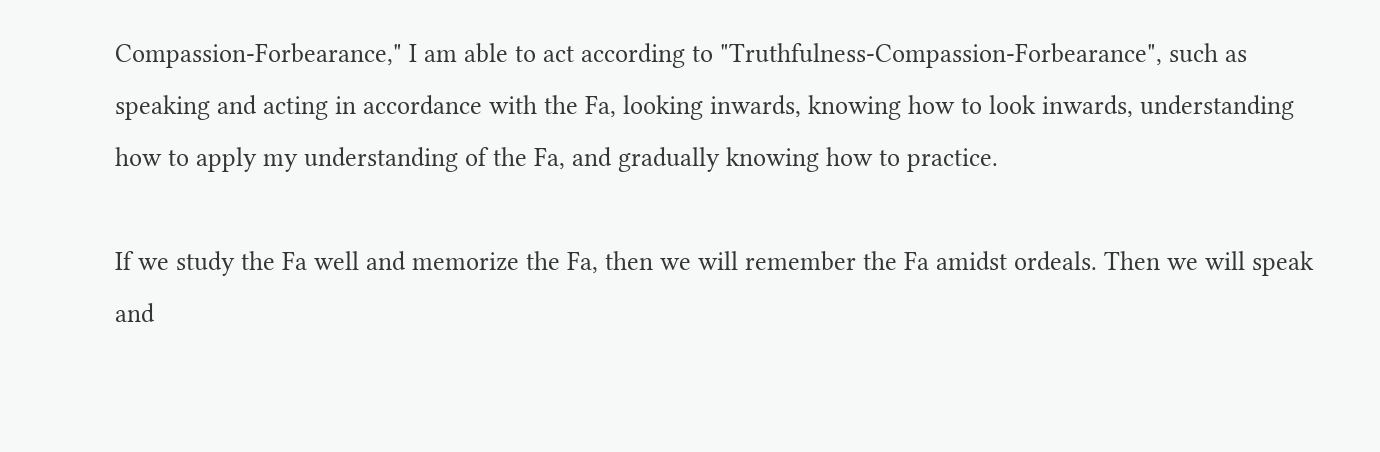Compassion-Forbearance," I am able to act according to "Truthfulness-Compassion-Forbearance", such as speaking and acting in accordance with the Fa, looking inwards, knowing how to look inwards, understanding how to apply my understanding of the Fa, and gradually knowing how to practice.

If we study the Fa well and memorize the Fa, then we will remember the Fa amidst ordeals. Then we will speak and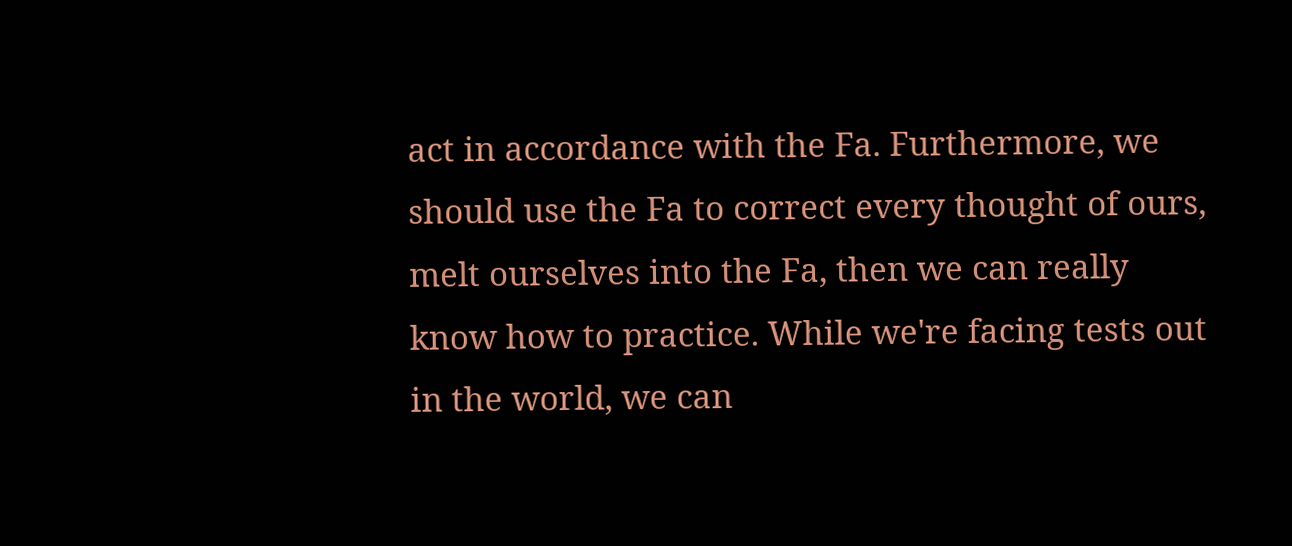act in accordance with the Fa. Furthermore, we should use the Fa to correct every thought of ours, melt ourselves into the Fa, then we can really know how to practice. While we're facing tests out in the world, we can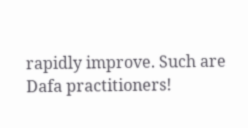rapidly improve. Such are Dafa practitioners!